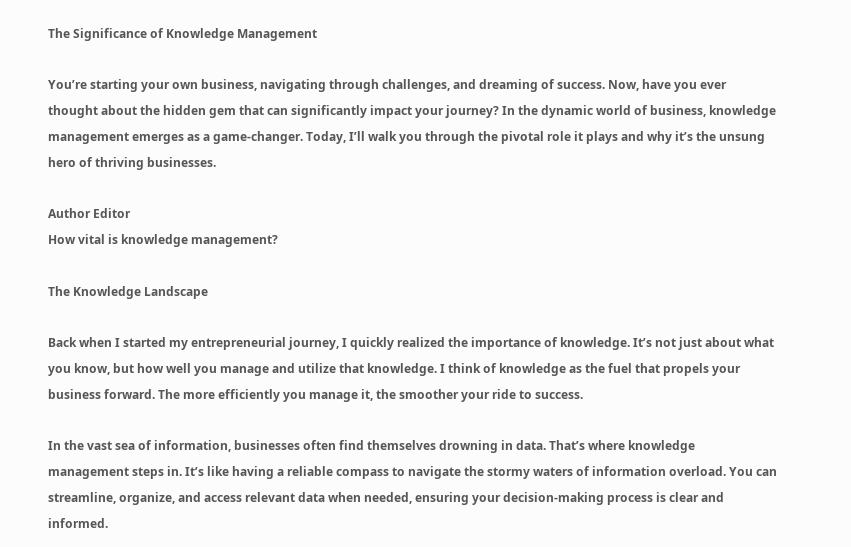The Significance of Knowledge Management

You’re starting your own business, navigating through challenges, and dreaming of success. Now, have you ever thought about the hidden gem that can significantly impact your journey? In the dynamic world of business, knowledge management emerges as a game-changer. Today, I’ll walk you through the pivotal role it plays and why it’s the unsung hero of thriving businesses.

Author Editor
How vital is knowledge management?

The Knowledge Landscape

Back when I started my entrepreneurial journey, I quickly realized the importance of knowledge. It’s not just about what you know, but how well you manage and utilize that knowledge. I think of knowledge as the fuel that propels your business forward. The more efficiently you manage it, the smoother your ride to success.

In the vast sea of information, businesses often find themselves drowning in data. That’s where knowledge management steps in. It’s like having a reliable compass to navigate the stormy waters of information overload. You can streamline, organize, and access relevant data when needed, ensuring your decision-making process is clear and informed.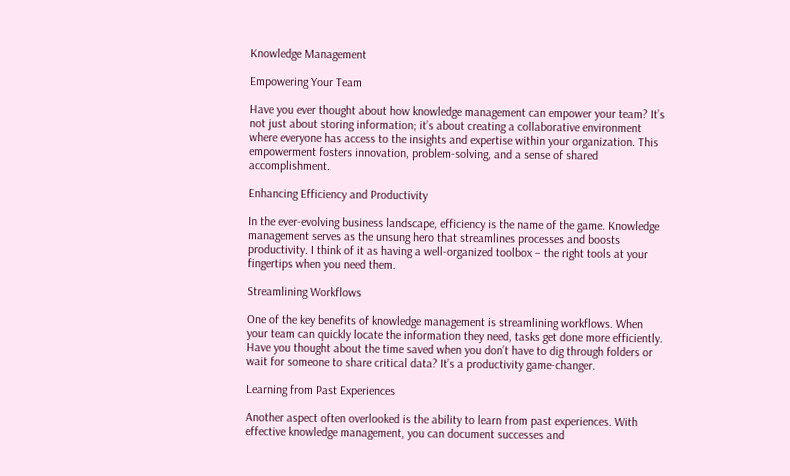Knowledge Management

Empowering Your Team

Have you ever thought about how knowledge management can empower your team? It’s not just about storing information; it’s about creating a collaborative environment where everyone has access to the insights and expertise within your organization. This empowerment fosters innovation, problem-solving, and a sense of shared accomplishment.

Enhancing Efficiency and Productivity

In the ever-evolving business landscape, efficiency is the name of the game. Knowledge management serves as the unsung hero that streamlines processes and boosts productivity. I think of it as having a well-organized toolbox – the right tools at your fingertips when you need them.

Streamlining Workflows

One of the key benefits of knowledge management is streamlining workflows. When your team can quickly locate the information they need, tasks get done more efficiently. Have you thought about the time saved when you don’t have to dig through folders or wait for someone to share critical data? It’s a productivity game-changer.

Learning from Past Experiences

Another aspect often overlooked is the ability to learn from past experiences. With effective knowledge management, you can document successes and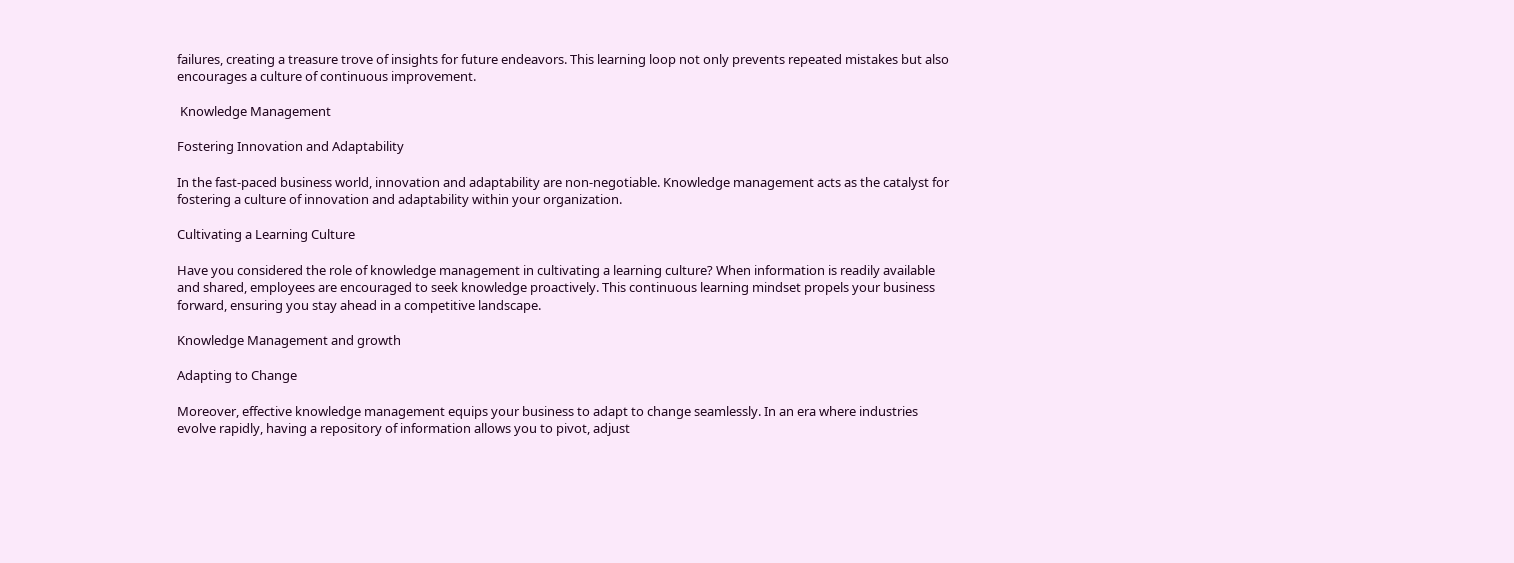failures, creating a treasure trove of insights for future endeavors. This learning loop not only prevents repeated mistakes but also encourages a culture of continuous improvement.

 Knowledge Management

Fostering Innovation and Adaptability

In the fast-paced business world, innovation and adaptability are non-negotiable. Knowledge management acts as the catalyst for fostering a culture of innovation and adaptability within your organization.

Cultivating a Learning Culture

Have you considered the role of knowledge management in cultivating a learning culture? When information is readily available and shared, employees are encouraged to seek knowledge proactively. This continuous learning mindset propels your business forward, ensuring you stay ahead in a competitive landscape.

Knowledge Management and growth

Adapting to Change

Moreover, effective knowledge management equips your business to adapt to change seamlessly. In an era where industries evolve rapidly, having a repository of information allows you to pivot, adjust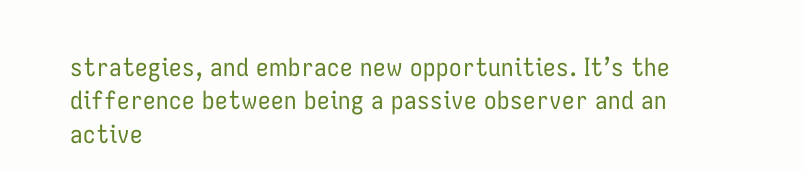strategies, and embrace new opportunities. It’s the difference between being a passive observer and an active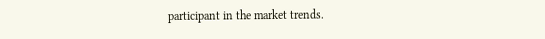participant in the market trends.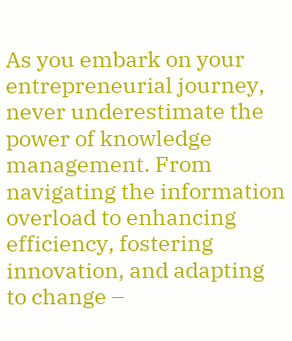As you embark on your entrepreneurial journey, never underestimate the power of knowledge management. From navigating the information overload to enhancing efficiency, fostering innovation, and adapting to change –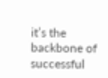it’s the backbone of successful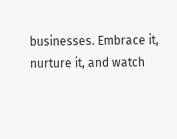businesses. Embrace it, nurture it, and watch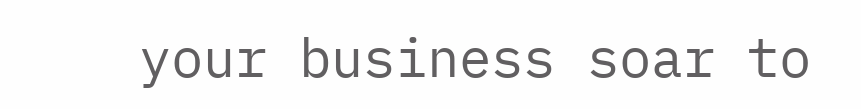your business soar to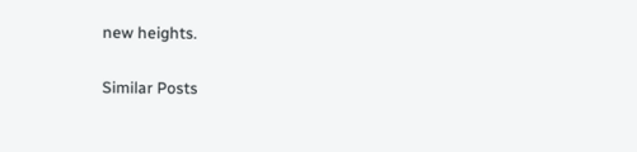new heights.

Similar Posts